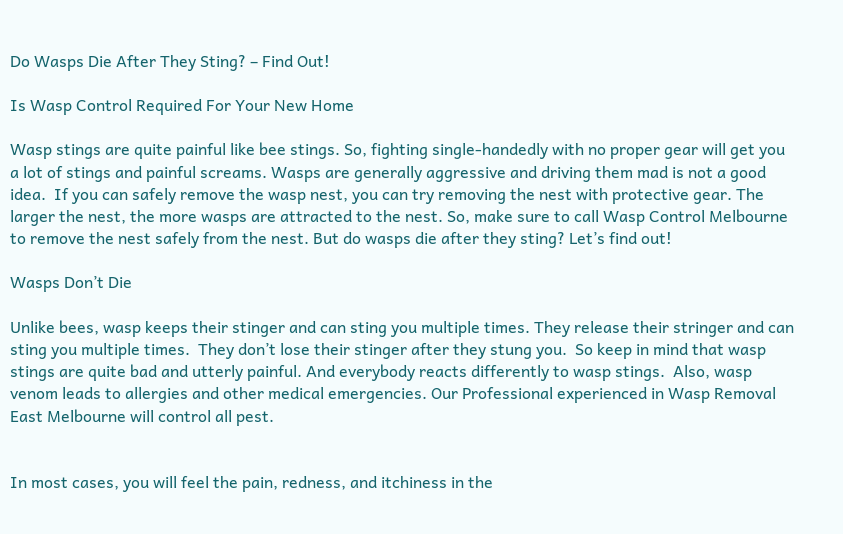Do Wasps Die After They Sting? – Find Out!

Is Wasp Control Required For Your New Home

Wasp stings are quite painful like bee stings. So, fighting single-handedly with no proper gear will get you a lot of stings and painful screams. Wasps are generally aggressive and driving them mad is not a good idea.  If you can safely remove the wasp nest, you can try removing the nest with protective gear. The larger the nest, the more wasps are attracted to the nest. So, make sure to call Wasp Control Melbourne to remove the nest safely from the nest. But do wasps die after they sting? Let’s find out!

Wasps Don’t Die

Unlike bees, wasp keeps their stinger and can sting you multiple times. They release their stringer and can sting you multiple times.  They don’t lose their stinger after they stung you.  So keep in mind that wasp stings are quite bad and utterly painful. And everybody reacts differently to wasp stings.  Also, wasp venom leads to allergies and other medical emergencies. Our Professional experienced in Wasp Removal East Melbourne will control all pest.


In most cases, you will feel the pain, redness, and itchiness in the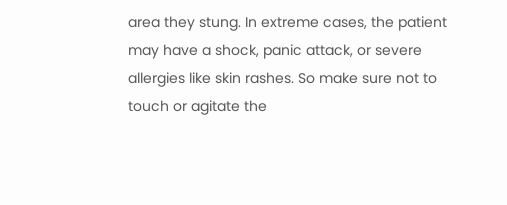area they stung. In extreme cases, the patient may have a shock, panic attack, or severe allergies like skin rashes. So make sure not to touch or agitate the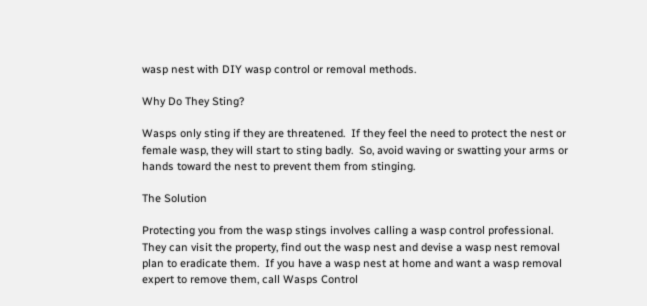wasp nest with DIY wasp control or removal methods.

Why Do They Sting?

Wasps only sting if they are threatened.  If they feel the need to protect the nest or female wasp, they will start to sting badly.  So, avoid waving or swatting your arms or hands toward the nest to prevent them from stinging.

The Solution

Protecting you from the wasp stings involves calling a wasp control professional. They can visit the property, find out the wasp nest and devise a wasp nest removal plan to eradicate them.  If you have a wasp nest at home and want a wasp removal expert to remove them, call Wasps Control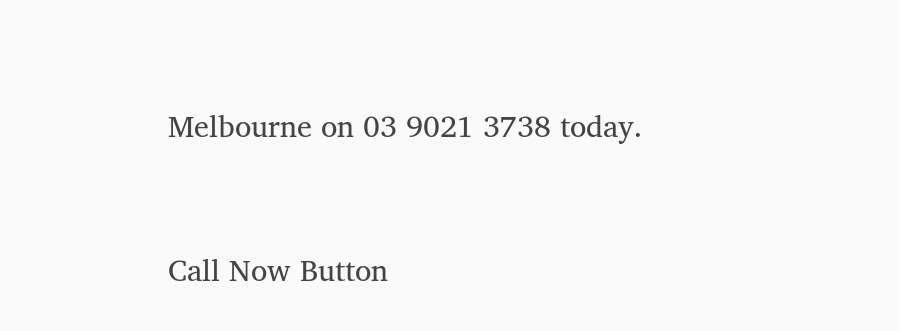Melbourne on 03 9021 3738 today.


Call Now Button